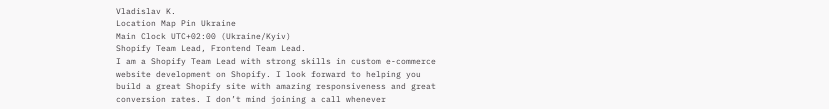Vladislav K.
Location Map Pin Ukraine
Main Clock UTC+02:00 (Ukraine/Kyiv)
Shopify Team Lead, Frontend Team Lead.
I am a Shopify Team Lead with strong skills in custom e-commerce website development on Shopify. I look forward to helping you build a great Shopify site with amazing responsiveness and great conversion rates. I don’t mind joining a call whenever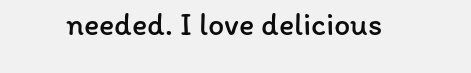needed. I love delicious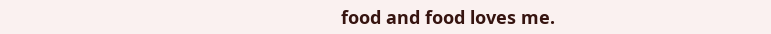food and food loves me.